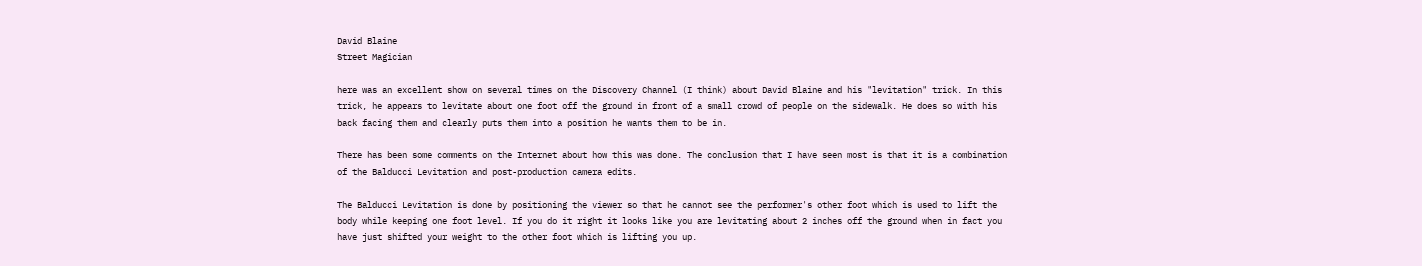David Blaine
Street Magician

here was an excellent show on several times on the Discovery Channel (I think) about David Blaine and his "levitation" trick. In this trick, he appears to levitate about one foot off the ground in front of a small crowd of people on the sidewalk. He does so with his back facing them and clearly puts them into a position he wants them to be in.

There has been some comments on the Internet about how this was done. The conclusion that I have seen most is that it is a combination of the Balducci Levitation and post-production camera edits.

The Balducci Levitation is done by positioning the viewer so that he cannot see the performer's other foot which is used to lift the body while keeping one foot level. If you do it right it looks like you are levitating about 2 inches off the ground when in fact you have just shifted your weight to the other foot which is lifting you up.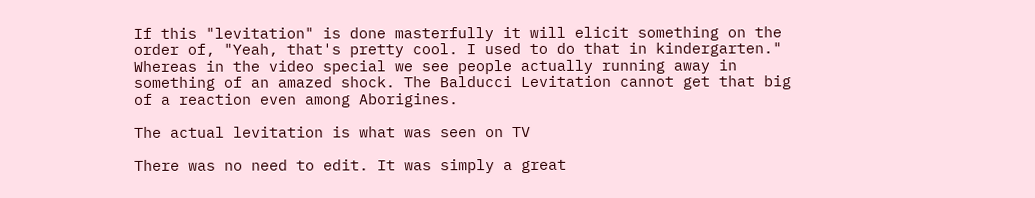If this "levitation" is done masterfully it will elicit something on the order of, "Yeah, that's pretty cool. I used to do that in kindergarten." Whereas in the video special we see people actually running away in something of an amazed shock. The Balducci Levitation cannot get that big of a reaction even among Aborigines.

The actual levitation is what was seen on TV

There was no need to edit. It was simply a great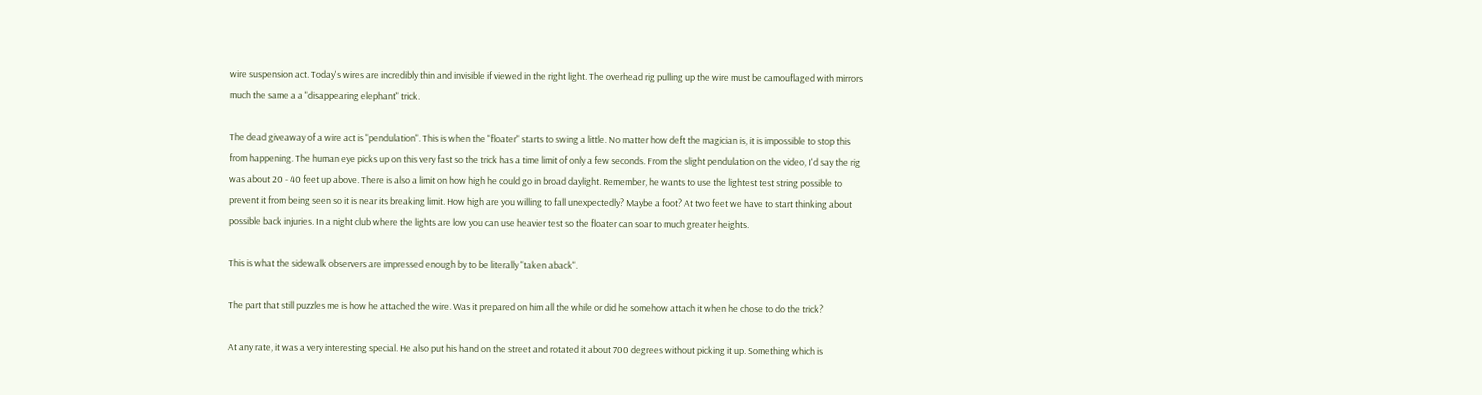wire suspension act. Today's wires are incredibly thin and invisible if viewed in the right light. The overhead rig pulling up the wire must be camouflaged with mirrors much the same a a "disappearing elephant" trick.

The dead giveaway of a wire act is "pendulation". This is when the "floater" starts to swing a little. No matter how deft the magician is, it is impossible to stop this from happening. The human eye picks up on this very fast so the trick has a time limit of only a few seconds. From the slight pendulation on the video, I'd say the rig was about 20 - 40 feet up above. There is also a limit on how high he could go in broad daylight. Remember, he wants to use the lightest test string possible to prevent it from being seen so it is near its breaking limit. How high are you willing to fall unexpectedly? Maybe a foot? At two feet we have to start thinking about possible back injuries. In a night club where the lights are low you can use heavier test so the floater can soar to much greater heights.

This is what the sidewalk observers are impressed enough by to be literally "taken aback".

The part that still puzzles me is how he attached the wire. Was it prepared on him all the while or did he somehow attach it when he chose to do the trick?

At any rate, it was a very interesting special. He also put his hand on the street and rotated it about 700 degrees without picking it up. Something which is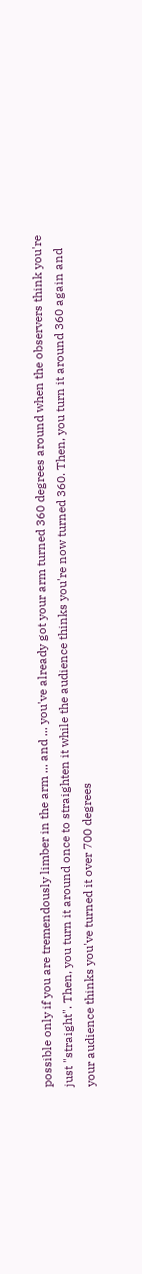possible only if you are tremendously limber in the arm ... and ... you've already got your arm turned 360 degrees around when the observers think you're just "straight". Then, you turn it around once to straighten it while the audience thinks you're now turned 360. Then, you turn it around 360 again and your audience thinks you've turned it over 700 degrees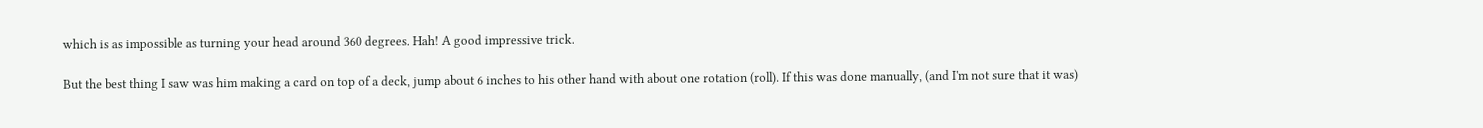which is as impossible as turning your head around 360 degrees. Hah! A good impressive trick.

But the best thing I saw was him making a card on top of a deck, jump about 6 inches to his other hand with about one rotation (roll). If this was done manually, (and I'm not sure that it was)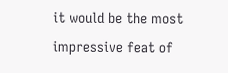it would be the most impressive feat of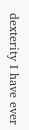dexterity I have ever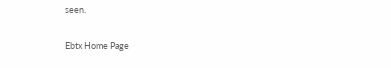seen.

Ebtx Home Page